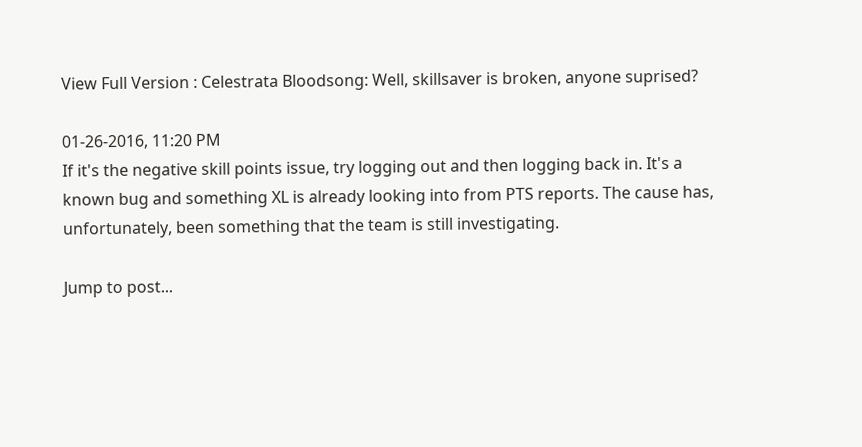View Full Version : Celestrata Bloodsong: Well, skillsaver is broken, anyone suprised?

01-26-2016, 11:20 PM
If it's the negative skill points issue, try logging out and then logging back in. It's a known bug and something XL is already looking into from PTS reports. The cause has, unfortunately, been something that the team is still investigating.

Jump to post...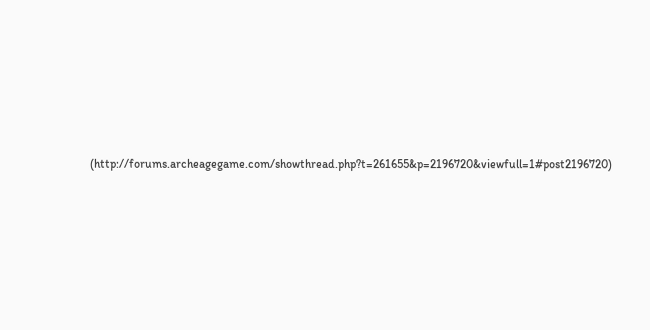(http://forums.archeagegame.com/showthread.php?t=261655&p=2196720&viewfull=1#post2196720)